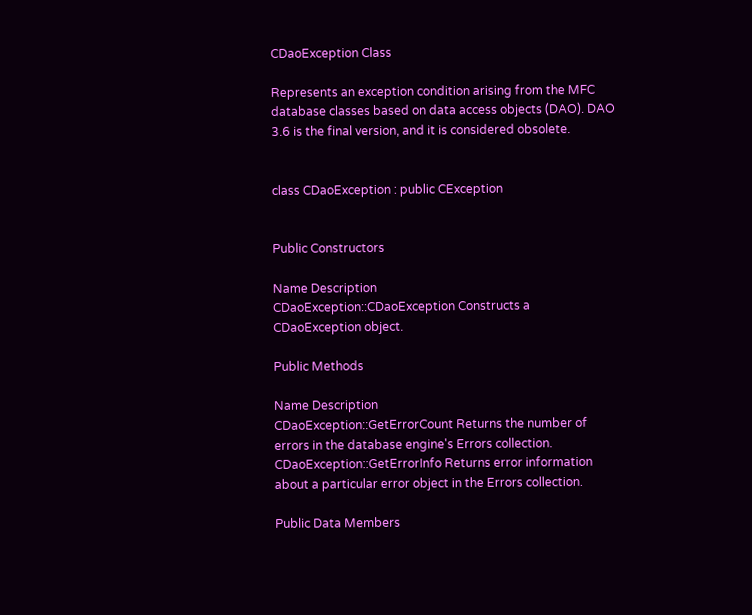CDaoException Class

Represents an exception condition arising from the MFC database classes based on data access objects (DAO). DAO 3.6 is the final version, and it is considered obsolete.


class CDaoException : public CException


Public Constructors

Name Description
CDaoException::CDaoException Constructs a CDaoException object.

Public Methods

Name Description
CDaoException::GetErrorCount Returns the number of errors in the database engine's Errors collection.
CDaoException::GetErrorInfo Returns error information about a particular error object in the Errors collection.

Public Data Members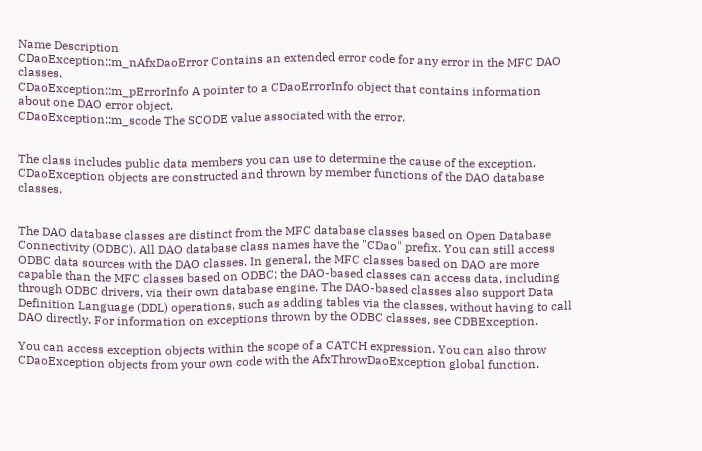Name Description
CDaoException::m_nAfxDaoError Contains an extended error code for any error in the MFC DAO classes.
CDaoException::m_pErrorInfo A pointer to a CDaoErrorInfo object that contains information about one DAO error object.
CDaoException::m_scode The SCODE value associated with the error.


The class includes public data members you can use to determine the cause of the exception. CDaoException objects are constructed and thrown by member functions of the DAO database classes.


The DAO database classes are distinct from the MFC database classes based on Open Database Connectivity (ODBC). All DAO database class names have the "CDao" prefix. You can still access ODBC data sources with the DAO classes. In general, the MFC classes based on DAO are more capable than the MFC classes based on ODBC; the DAO-based classes can access data, including through ODBC drivers, via their own database engine. The DAO-based classes also support Data Definition Language (DDL) operations, such as adding tables via the classes, without having to call DAO directly. For information on exceptions thrown by the ODBC classes, see CDBException.

You can access exception objects within the scope of a CATCH expression. You can also throw CDaoException objects from your own code with the AfxThrowDaoException global function.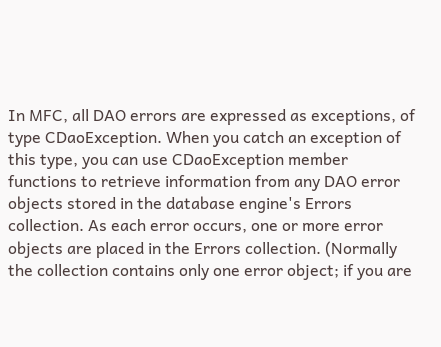In MFC, all DAO errors are expressed as exceptions, of type CDaoException. When you catch an exception of this type, you can use CDaoException member functions to retrieve information from any DAO error objects stored in the database engine's Errors collection. As each error occurs, one or more error objects are placed in the Errors collection. (Normally the collection contains only one error object; if you are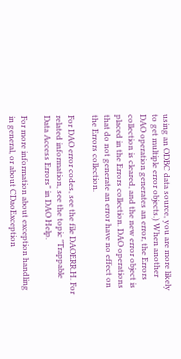using an ODBC data source, you are more likely to get multiple error objects.) When another DAO operation generates an error, the Errors collection is cleared, and the new error object is placed in the Errors collection. DAO operations that do not generate an error have no effect on the Errors collection.

For DAO error codes, see the file DAOERR.H. For related information, see the topic "Trappable Data Access Errors" in DAO Help.

For more information about exception handling in general, or about CDaoException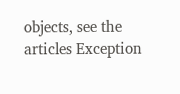objects, see the articles Exception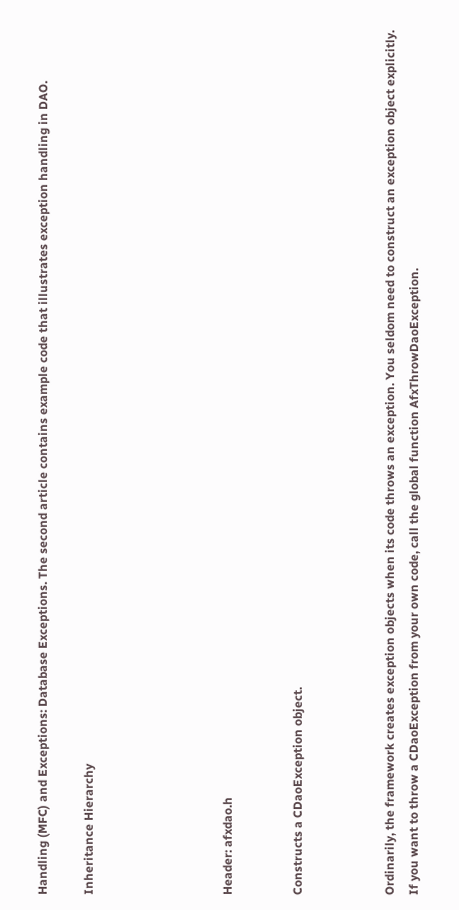Handling (MFC) and Exceptions: Database Exceptions. The second article contains example code that illustrates exception handling in DAO.

Inheritance Hierarchy





Header: afxdao.h


Constructs a CDaoException object.



Ordinarily, the framework creates exception objects when its code throws an exception. You seldom need to construct an exception object explicitly. If you want to throw a CDaoException from your own code, call the global function AfxThrowDaoException.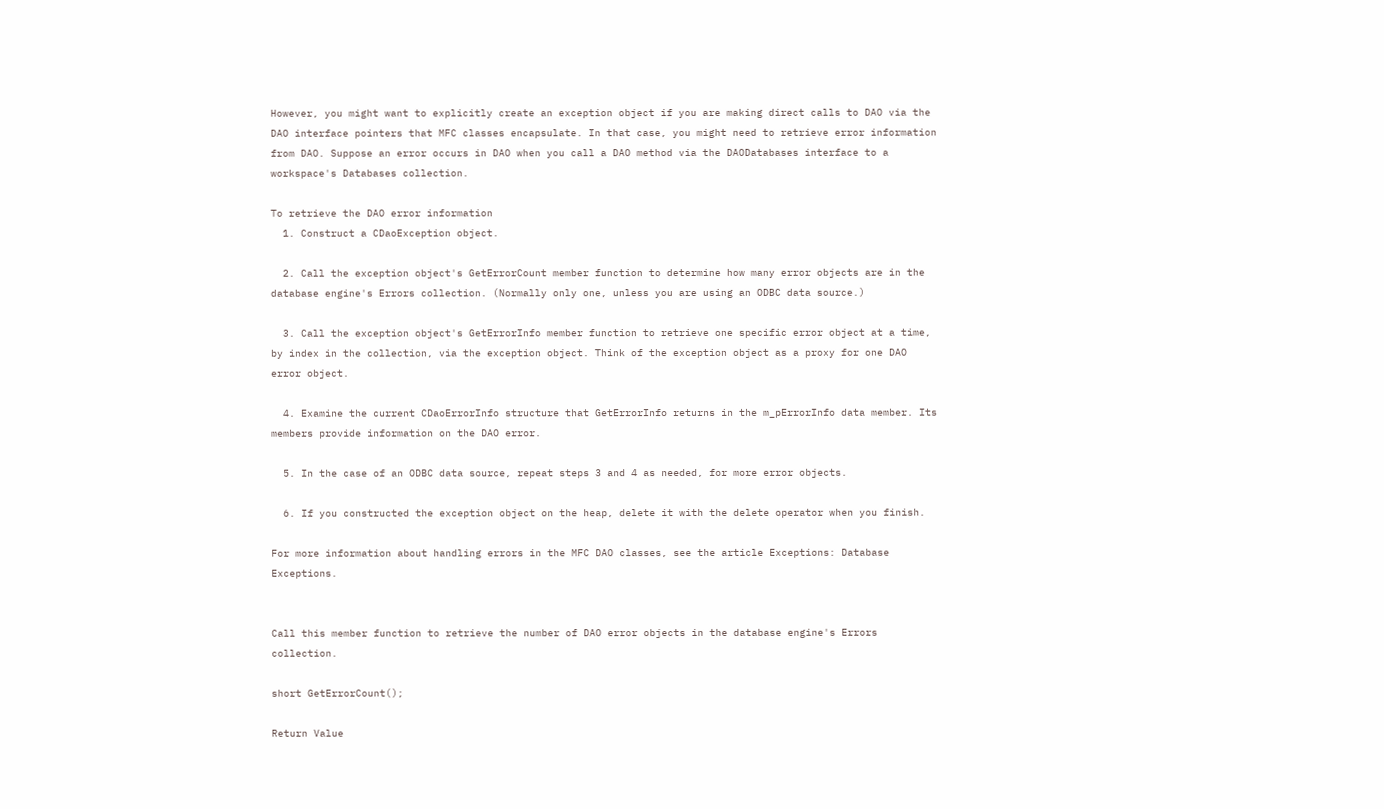However, you might want to explicitly create an exception object if you are making direct calls to DAO via the DAO interface pointers that MFC classes encapsulate. In that case, you might need to retrieve error information from DAO. Suppose an error occurs in DAO when you call a DAO method via the DAODatabases interface to a workspace's Databases collection.

To retrieve the DAO error information
  1. Construct a CDaoException object.

  2. Call the exception object's GetErrorCount member function to determine how many error objects are in the database engine's Errors collection. (Normally only one, unless you are using an ODBC data source.)

  3. Call the exception object's GetErrorInfo member function to retrieve one specific error object at a time, by index in the collection, via the exception object. Think of the exception object as a proxy for one DAO error object.

  4. Examine the current CDaoErrorInfo structure that GetErrorInfo returns in the m_pErrorInfo data member. Its members provide information on the DAO error.

  5. In the case of an ODBC data source, repeat steps 3 and 4 as needed, for more error objects.

  6. If you constructed the exception object on the heap, delete it with the delete operator when you finish.

For more information about handling errors in the MFC DAO classes, see the article Exceptions: Database Exceptions.


Call this member function to retrieve the number of DAO error objects in the database engine's Errors collection.

short GetErrorCount();

Return Value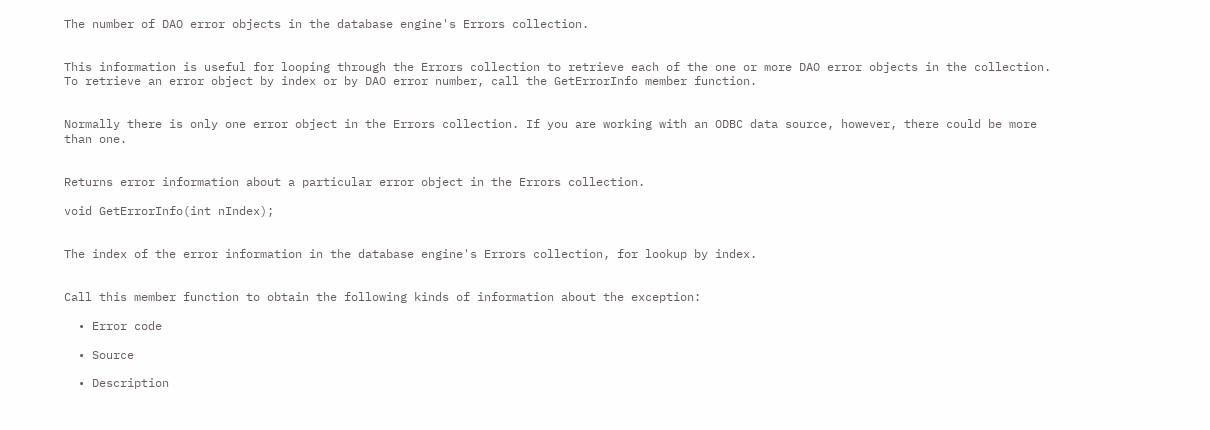The number of DAO error objects in the database engine's Errors collection.


This information is useful for looping through the Errors collection to retrieve each of the one or more DAO error objects in the collection. To retrieve an error object by index or by DAO error number, call the GetErrorInfo member function.


Normally there is only one error object in the Errors collection. If you are working with an ODBC data source, however, there could be more than one.


Returns error information about a particular error object in the Errors collection.

void GetErrorInfo(int nIndex);


The index of the error information in the database engine's Errors collection, for lookup by index.


Call this member function to obtain the following kinds of information about the exception:

  • Error code

  • Source

  • Description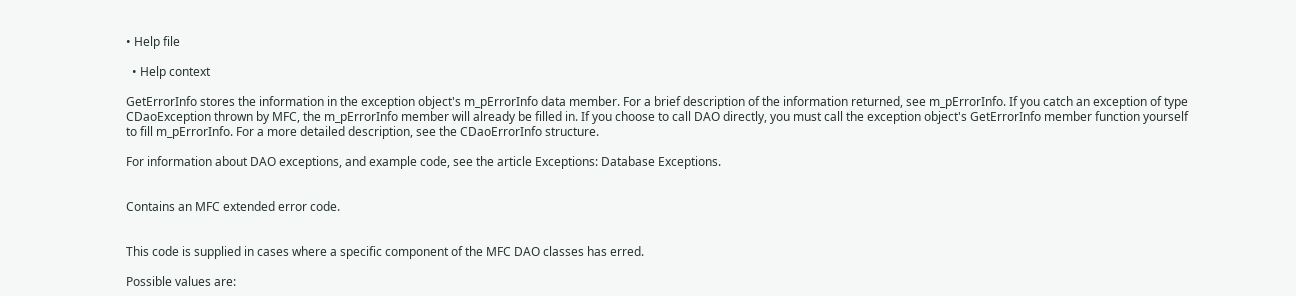• Help file

  • Help context

GetErrorInfo stores the information in the exception object's m_pErrorInfo data member. For a brief description of the information returned, see m_pErrorInfo. If you catch an exception of type CDaoException thrown by MFC, the m_pErrorInfo member will already be filled in. If you choose to call DAO directly, you must call the exception object's GetErrorInfo member function yourself to fill m_pErrorInfo. For a more detailed description, see the CDaoErrorInfo structure.

For information about DAO exceptions, and example code, see the article Exceptions: Database Exceptions.


Contains an MFC extended error code.


This code is supplied in cases where a specific component of the MFC DAO classes has erred.

Possible values are: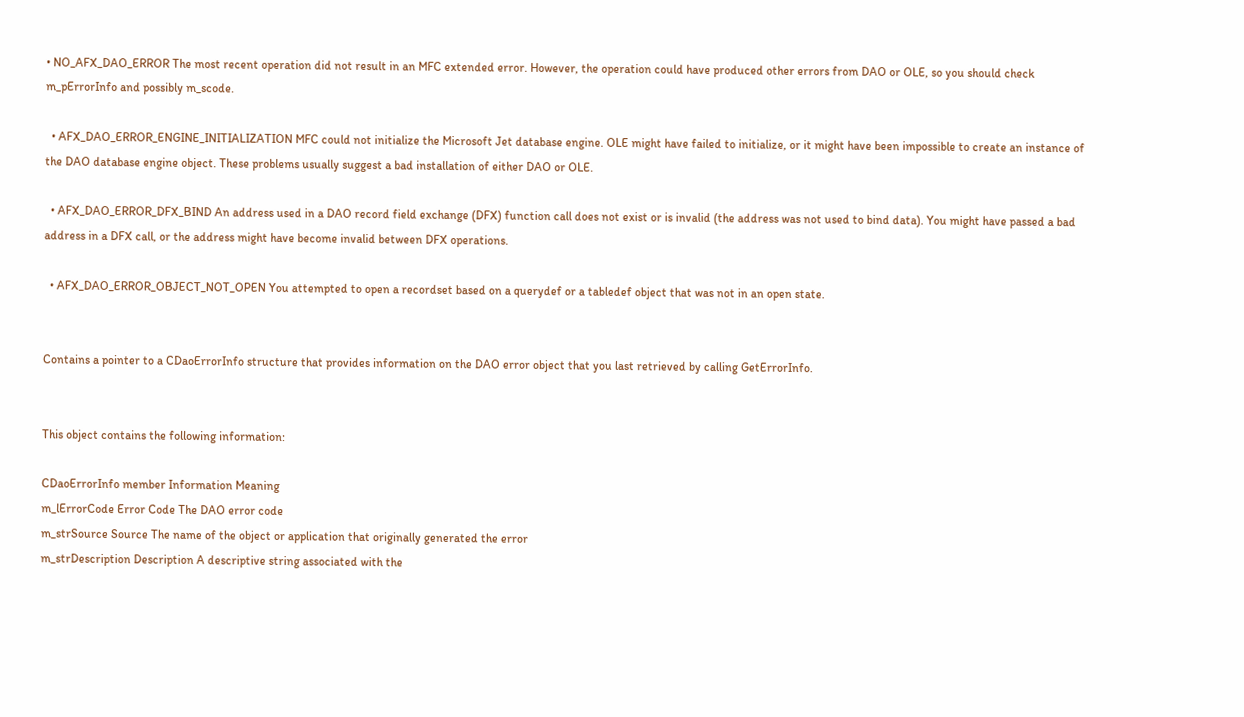• NO_AFX_DAO_ERROR The most recent operation did not result in an MFC extended error. However, the operation could have produced other errors from DAO or OLE, so you should check m_pErrorInfo and possibly m_scode.

  • AFX_DAO_ERROR_ENGINE_INITIALIZATION MFC could not initialize the Microsoft Jet database engine. OLE might have failed to initialize, or it might have been impossible to create an instance of the DAO database engine object. These problems usually suggest a bad installation of either DAO or OLE.

  • AFX_DAO_ERROR_DFX_BIND An address used in a DAO record field exchange (DFX) function call does not exist or is invalid (the address was not used to bind data). You might have passed a bad address in a DFX call, or the address might have become invalid between DFX operations.

  • AFX_DAO_ERROR_OBJECT_NOT_OPEN You attempted to open a recordset based on a querydef or a tabledef object that was not in an open state.


Contains a pointer to a CDaoErrorInfo structure that provides information on the DAO error object that you last retrieved by calling GetErrorInfo.


This object contains the following information:

CDaoErrorInfo member Information Meaning
m_lErrorCode Error Code The DAO error code
m_strSource Source The name of the object or application that originally generated the error
m_strDescription Description A descriptive string associated with the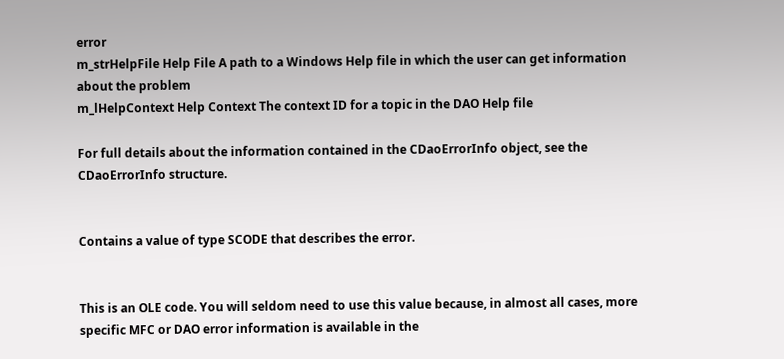error
m_strHelpFile Help File A path to a Windows Help file in which the user can get information about the problem
m_lHelpContext Help Context The context ID for a topic in the DAO Help file

For full details about the information contained in the CDaoErrorInfo object, see the CDaoErrorInfo structure.


Contains a value of type SCODE that describes the error.


This is an OLE code. You will seldom need to use this value because, in almost all cases, more specific MFC or DAO error information is available in the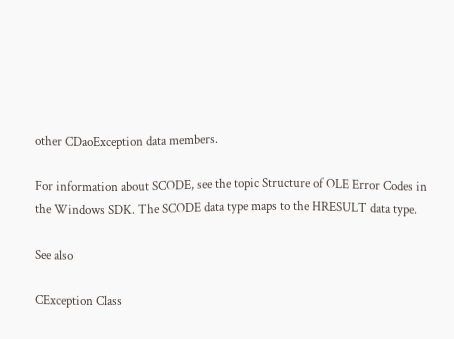other CDaoException data members.

For information about SCODE, see the topic Structure of OLE Error Codes in the Windows SDK. The SCODE data type maps to the HRESULT data type.

See also

CException Class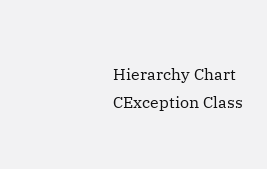Hierarchy Chart
CException Class